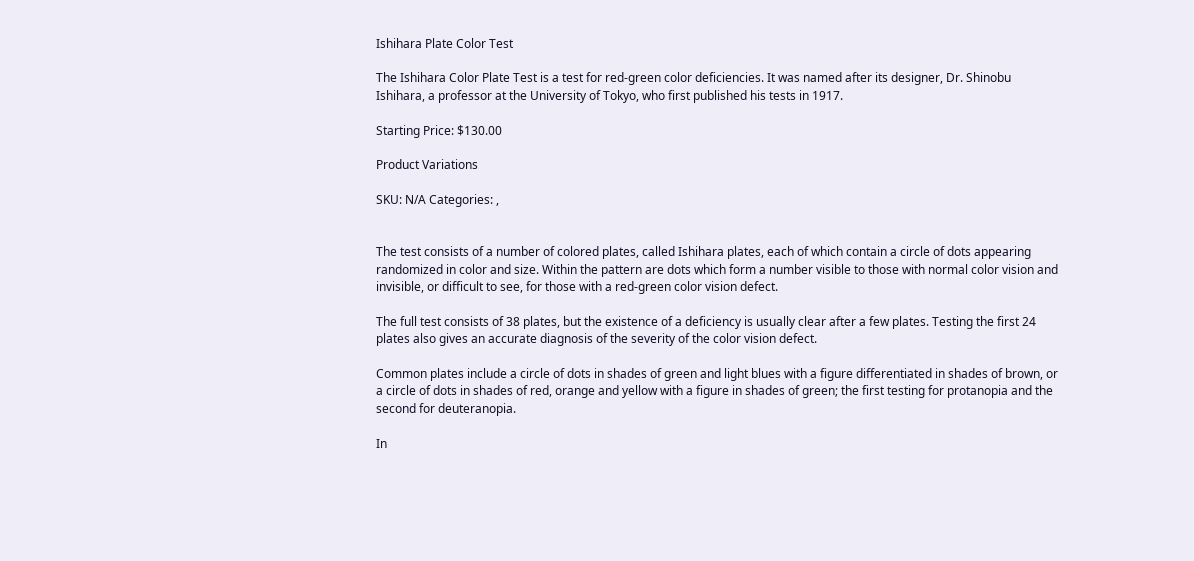Ishihara Plate Color Test

The Ishihara Color Plate Test is a test for red-green color deficiencies. It was named after its designer, Dr. Shinobu Ishihara, a professor at the University of Tokyo, who first published his tests in 1917.

Starting Price: $130.00

Product Variations

SKU: N/A Categories: ,


The test consists of a number of colored plates, called Ishihara plates, each of which contain a circle of dots appearing randomized in color and size. Within the pattern are dots which form a number visible to those with normal color vision and invisible, or difficult to see, for those with a red-green color vision defect.

The full test consists of 38 plates, but the existence of a deficiency is usually clear after a few plates. Testing the first 24 plates also gives an accurate diagnosis of the severity of the color vision defect.

Common plates include a circle of dots in shades of green and light blues with a figure differentiated in shades of brown, or a circle of dots in shades of red, orange and yellow with a figure in shades of green; the first testing for protanopia and the second for deuteranopia.

In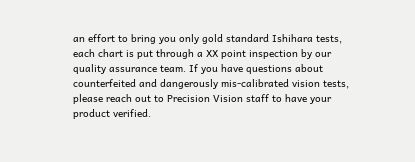an effort to bring you only gold standard Ishihara tests, each chart is put through a XX point inspection by our quality assurance team. If you have questions about counterfeited and dangerously mis-calibrated vision tests, please reach out to Precision Vision staff to have your product verified.